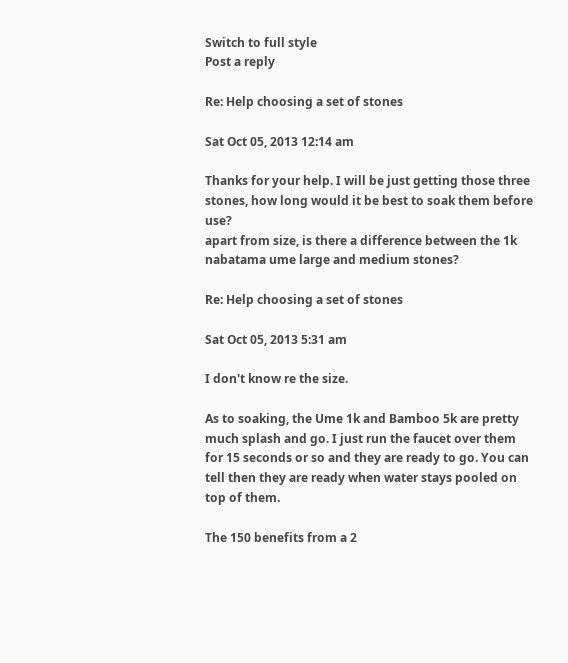Switch to full style
Post a reply

Re: Help choosing a set of stones

Sat Oct 05, 2013 12:14 am

Thanks for your help. I will be just getting those three stones, how long would it be best to soak them before use?
apart from size, is there a difference between the 1k nabatama ume large and medium stones?

Re: Help choosing a set of stones

Sat Oct 05, 2013 5:31 am

I don't know re the size.

As to soaking, the Ume 1k and Bamboo 5k are pretty much splash and go. I just run the faucet over them for 15 seconds or so and they are ready to go. You can tell then they are ready when water stays pooled on top of them.

The 150 benefits from a 2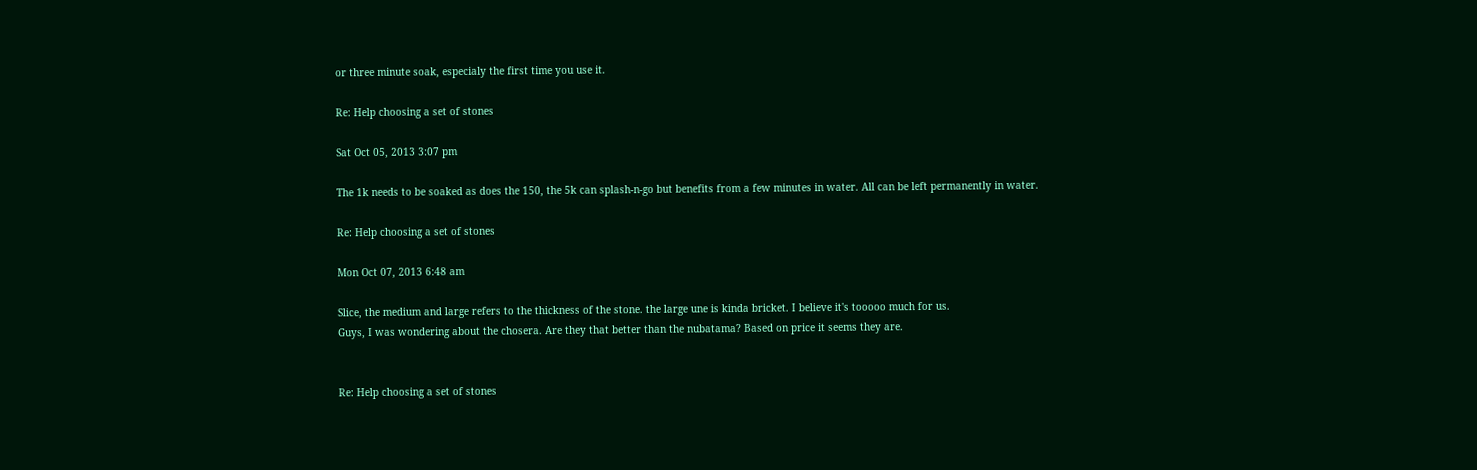or three minute soak, especialy the first time you use it.

Re: Help choosing a set of stones

Sat Oct 05, 2013 3:07 pm

The 1k needs to be soaked as does the 150, the 5k can splash-n-go but benefits from a few minutes in water. All can be left permanently in water.

Re: Help choosing a set of stones

Mon Oct 07, 2013 6:48 am

Slice, the medium and large refers to the thickness of the stone. the large une is kinda bricket. I believe it's tooooo much for us.
Guys, I was wondering about the chosera. Are they that better than the nubatama? Based on price it seems they are.


Re: Help choosing a set of stones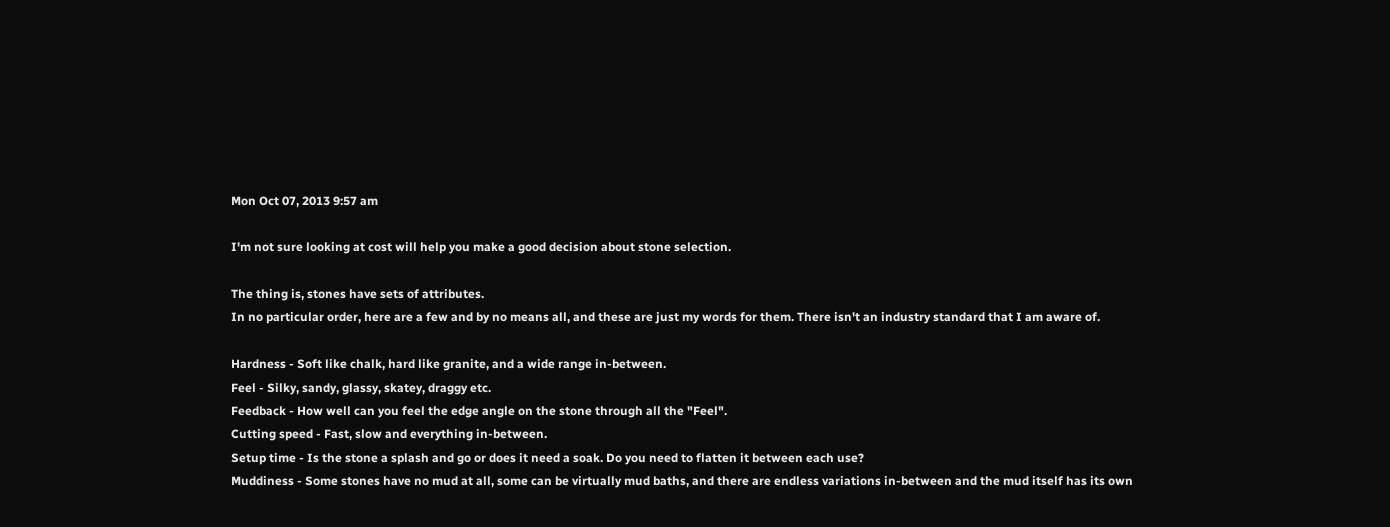Mon Oct 07, 2013 9:57 am

I'm not sure looking at cost will help you make a good decision about stone selection.

The thing is, stones have sets of attributes.
In no particular order, here are a few and by no means all, and these are just my words for them. There isn't an industry standard that I am aware of.

Hardness - Soft like chalk, hard like granite, and a wide range in-between.
Feel - Silky, sandy, glassy, skatey, draggy etc.
Feedback - How well can you feel the edge angle on the stone through all the "Feel".
Cutting speed - Fast, slow and everything in-between.
Setup time - Is the stone a splash and go or does it need a soak. Do you need to flatten it between each use?
Muddiness - Some stones have no mud at all, some can be virtually mud baths, and there are endless variations in-between and the mud itself has its own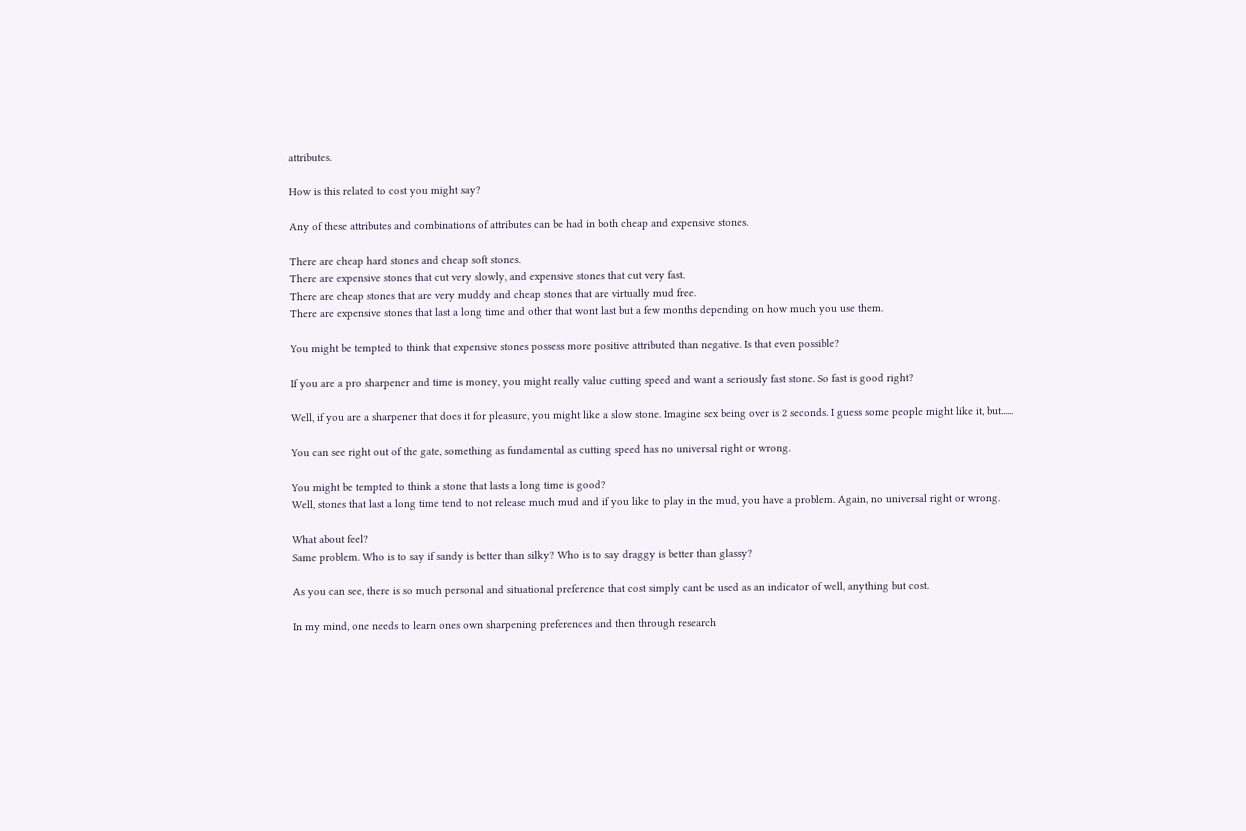attributes.

How is this related to cost you might say?

Any of these attributes and combinations of attributes can be had in both cheap and expensive stones.

There are cheap hard stones and cheap soft stones.
There are expensive stones that cut very slowly, and expensive stones that cut very fast.
There are cheap stones that are very muddy and cheap stones that are virtually mud free.
There are expensive stones that last a long time and other that wont last but a few months depending on how much you use them.

You might be tempted to think that expensive stones possess more positive attributed than negative. Is that even possible?

If you are a pro sharpener and time is money, you might really value cutting speed and want a seriously fast stone. So fast is good right?

Well, if you are a sharpener that does it for pleasure, you might like a slow stone. Imagine sex being over is 2 seconds. I guess some people might like it, but......

You can see right out of the gate, something as fundamental as cutting speed has no universal right or wrong.

You might be tempted to think a stone that lasts a long time is good?
Well, stones that last a long time tend to not release much mud and if you like to play in the mud, you have a problem. Again, no universal right or wrong.

What about feel?
Same problem. Who is to say if sandy is better than silky? Who is to say draggy is better than glassy?

As you can see, there is so much personal and situational preference that cost simply cant be used as an indicator of well, anything but cost.

In my mind, one needs to learn ones own sharpening preferences and then through research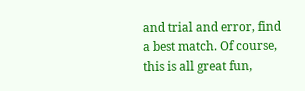and trial and error, find a best match. Of course, this is all great fun,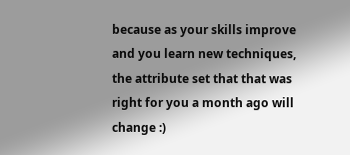because as your skills improve and you learn new techniques, the attribute set that that was right for you a month ago will change :)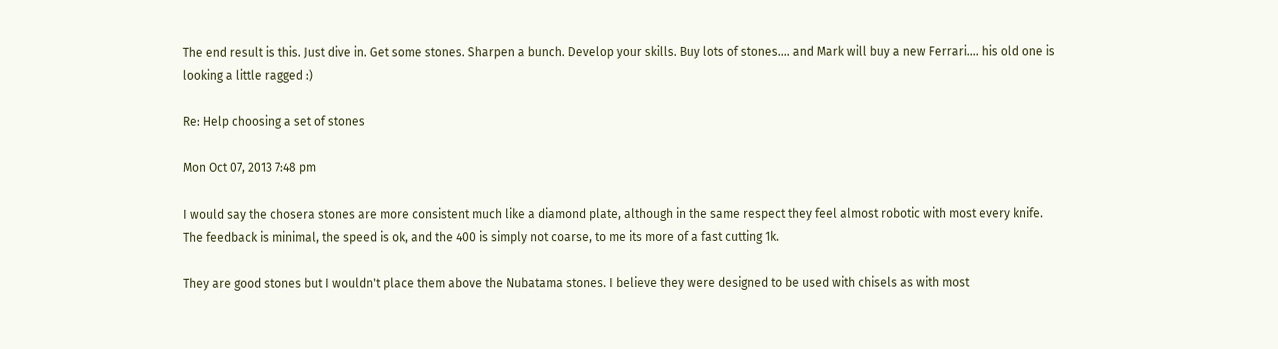The end result is this. Just dive in. Get some stones. Sharpen a bunch. Develop your skills. Buy lots of stones.... and Mark will buy a new Ferrari.... his old one is looking a little ragged :)

Re: Help choosing a set of stones

Mon Oct 07, 2013 7:48 pm

I would say the chosera stones are more consistent much like a diamond plate, although in the same respect they feel almost robotic with most every knife. The feedback is minimal, the speed is ok, and the 400 is simply not coarse, to me its more of a fast cutting 1k.

They are good stones but I wouldn't place them above the Nubatama stones. I believe they were designed to be used with chisels as with most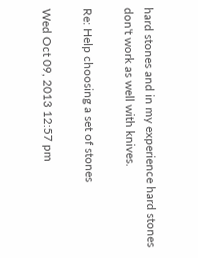hard stones and in my experience hard stones don't work as well with knives.

Re: Help choosing a set of stones

Wed Oct 09, 2013 12:57 pm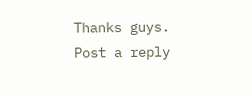Thanks guys.
Post a reply